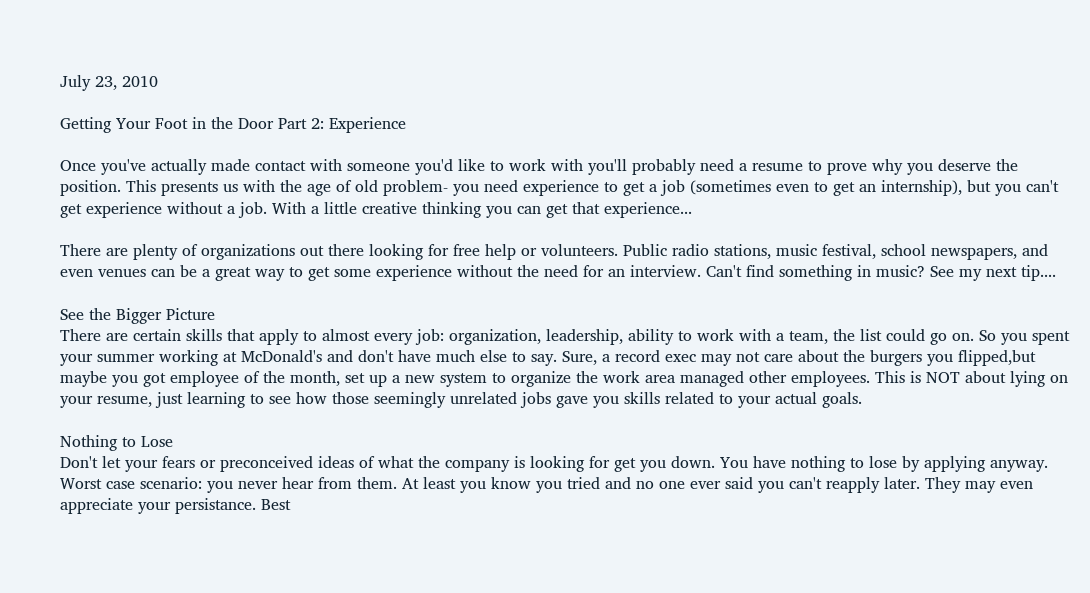July 23, 2010

Getting Your Foot in the Door Part 2: Experience

Once you've actually made contact with someone you'd like to work with you'll probably need a resume to prove why you deserve the position. This presents us with the age of old problem- you need experience to get a job (sometimes even to get an internship), but you can't get experience without a job. With a little creative thinking you can get that experience...

There are plenty of organizations out there looking for free help or volunteers. Public radio stations, music festival, school newspapers, and even venues can be a great way to get some experience without the need for an interview. Can't find something in music? See my next tip....

See the Bigger Picture
There are certain skills that apply to almost every job: organization, leadership, ability to work with a team, the list could go on. So you spent your summer working at McDonald's and don't have much else to say. Sure, a record exec may not care about the burgers you flipped,but maybe you got employee of the month, set up a new system to organize the work area managed other employees. This is NOT about lying on your resume, just learning to see how those seemingly unrelated jobs gave you skills related to your actual goals.

Nothing to Lose
Don't let your fears or preconceived ideas of what the company is looking for get you down. You have nothing to lose by applying anyway. Worst case scenario: you never hear from them. At least you know you tried and no one ever said you can't reapply later. They may even appreciate your persistance. Best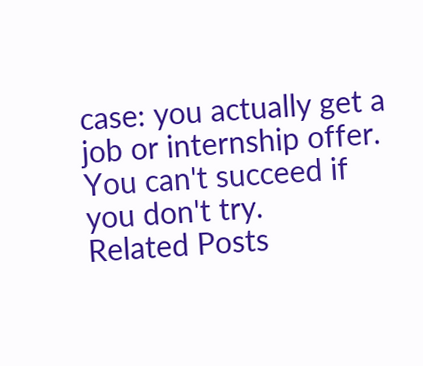case: you actually get a job or internship offer. You can't succeed if you don't try.
Related Posts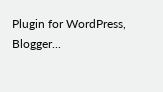Plugin for WordPress, Blogger...